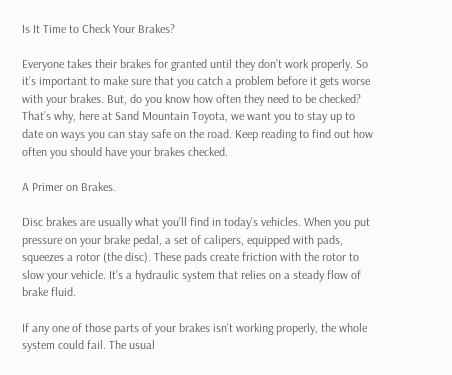Is It Time to Check Your Brakes?

Everyone takes their brakes for granted until they don’t work properly. So it’s important to make sure that you catch a problem before it gets worse with your brakes. But, do you know how often they need to be checked? That’s why, here at Sand Mountain Toyota, we want you to stay up to date on ways you can stay safe on the road. Keep reading to find out how often you should have your brakes checked.

A Primer on Brakes.

Disc brakes are usually what you’ll find in today’s vehicles. When you put pressure on your brake pedal, a set of calipers, equipped with pads, squeezes a rotor (the disc). These pads create friction with the rotor to slow your vehicle. It’s a hydraulic system that relies on a steady flow of brake fluid.

If any one of those parts of your brakes isn’t working properly, the whole system could fail. The usual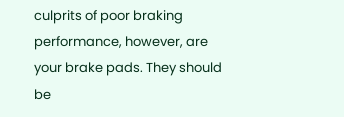culprits of poor braking performance, however, are your brake pads. They should be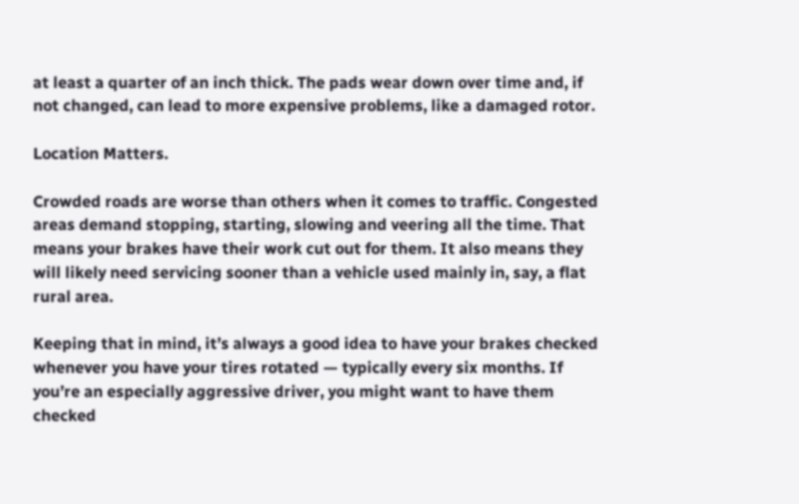at least a quarter of an inch thick. The pads wear down over time and, if not changed, can lead to more expensive problems, like a damaged rotor.

Location Matters.

Crowded roads are worse than others when it comes to traffic. Congested areas demand stopping, starting, slowing and veering all the time. That means your brakes have their work cut out for them. It also means they will likely need servicing sooner than a vehicle used mainly in, say, a flat rural area.

Keeping that in mind, it’s always a good idea to have your brakes checked whenever you have your tires rotated — typically every six months. If you’re an especially aggressive driver, you might want to have them checked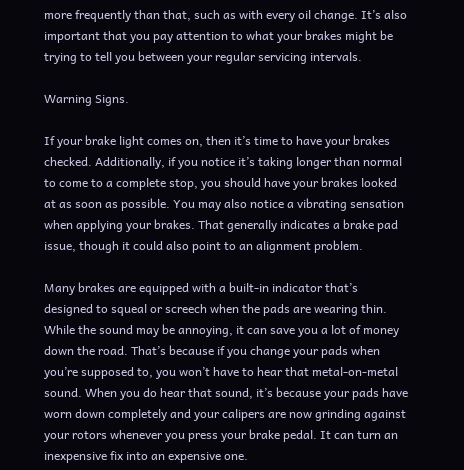more frequently than that, such as with every oil change. It’s also important that you pay attention to what your brakes might be trying to tell you between your regular servicing intervals.

Warning Signs.

If your brake light comes on, then it’s time to have your brakes checked. Additionally, if you notice it’s taking longer than normal to come to a complete stop, you should have your brakes looked at as soon as possible. You may also notice a vibrating sensation when applying your brakes. That generally indicates a brake pad issue, though it could also point to an alignment problem.

Many brakes are equipped with a built-in indicator that’s designed to squeal or screech when the pads are wearing thin. While the sound may be annoying, it can save you a lot of money down the road. That’s because if you change your pads when you’re supposed to, you won’t have to hear that metal-on-metal sound. When you do hear that sound, it’s because your pads have worn down completely and your calipers are now grinding against your rotors whenever you press your brake pedal. It can turn an inexpensive fix into an expensive one.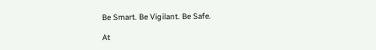Be Smart. Be Vigilant. Be Safe.

At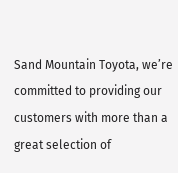Sand Mountain Toyota, we’re committed to providing our customers with more than a great selection of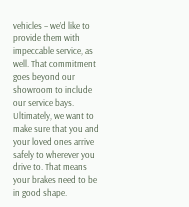vehicles – we’d like to provide them with impeccable service, as well. That commitment goes beyond our showroom to include our service bays. Ultimately, we want to make sure that you and your loved ones arrive safely to wherever you drive to. That means your brakes need to be in good shape.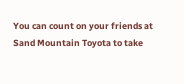You can count on your friends at Sand Mountain Toyota to take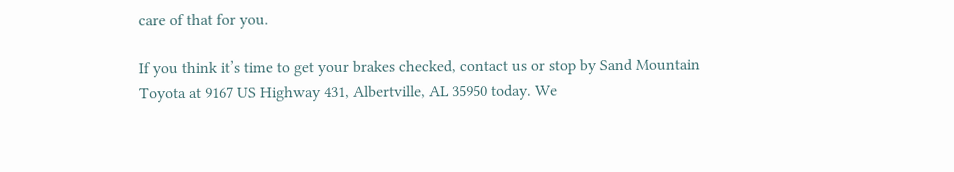care of that for you.

If you think it’s time to get your brakes checked, contact us or stop by Sand Mountain Toyota at 9167 US Highway 431, Albertville, AL 35950 today. We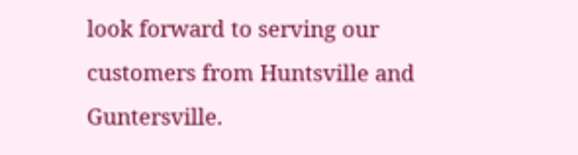look forward to serving our customers from Huntsville and Guntersville.